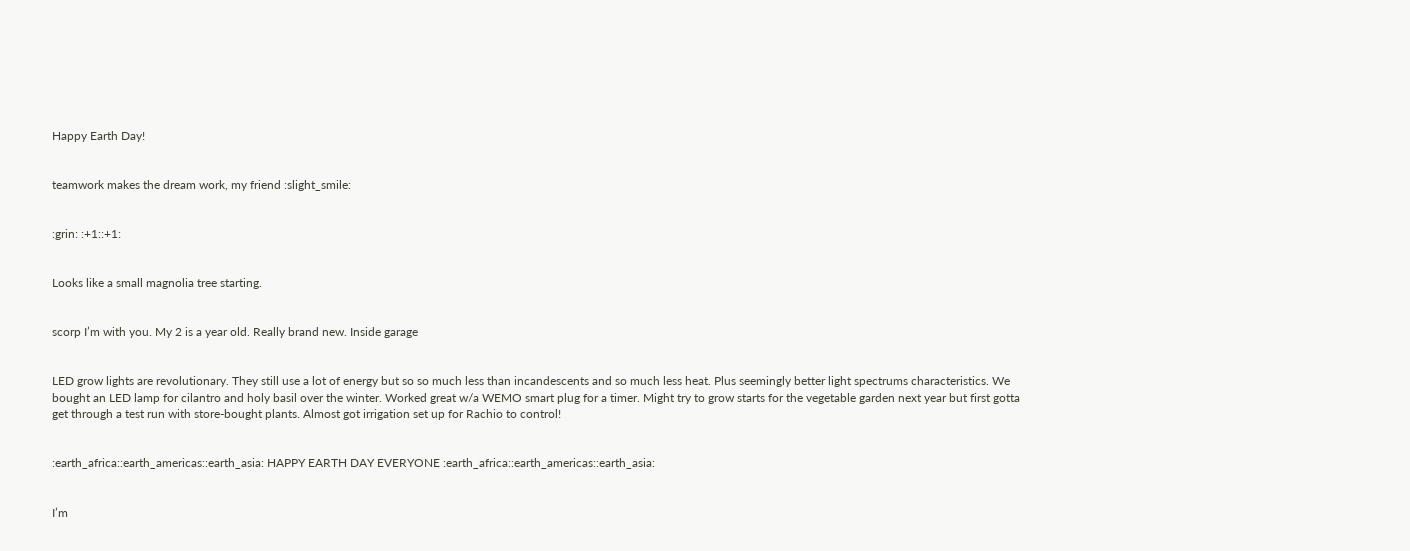Happy Earth Day!


teamwork makes the dream work, my friend :slight_smile:


:grin: :+1::+1:


Looks like a small magnolia tree starting.


scorp I’m with you. My 2 is a year old. Really brand new. Inside garage


LED grow lights are revolutionary. They still use a lot of energy but so so much less than incandescents and so much less heat. Plus seemingly better light spectrums characteristics. We bought an LED lamp for cilantro and holy basil over the winter. Worked great w/a WEMO smart plug for a timer. Might try to grow starts for the vegetable garden next year but first gotta get through a test run with store-bought plants. Almost got irrigation set up for Rachio to control!


:earth_africa::earth_americas::earth_asia: HAPPY EARTH DAY EVERYONE :earth_africa::earth_americas::earth_asia:


I’m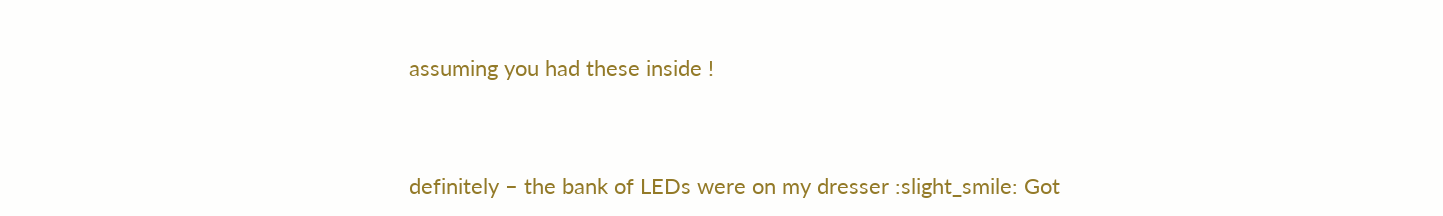assuming you had these inside !


definitely – the bank of LEDs were on my dresser :slight_smile: Got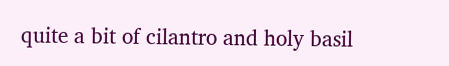quite a bit of cilantro and holy basil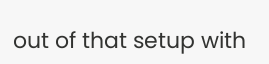out of that setup with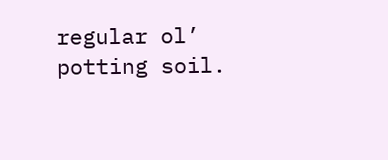regular ol’ potting soil.